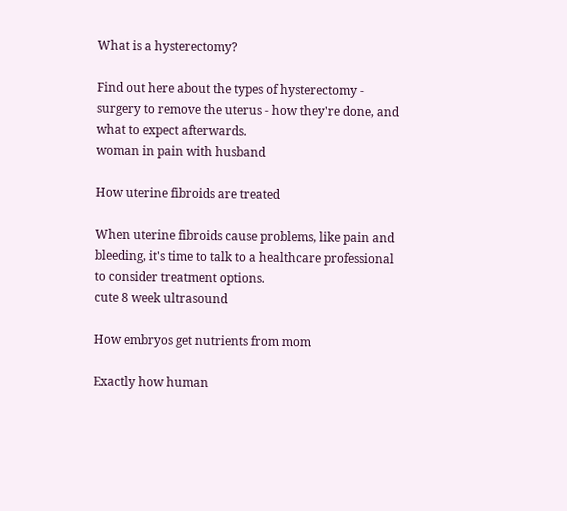What is a hysterectomy?

Find out here about the types of hysterectomy - surgery to remove the uterus - how they're done, and what to expect afterwards.
woman in pain with husband

How uterine fibroids are treated

When uterine fibroids cause problems, like pain and bleeding, it's time to talk to a healthcare professional to consider treatment options.
cute 8 week ultrasound

How embryos get nutrients from mom

Exactly how human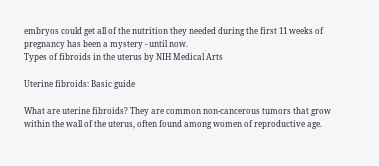embryos could get all of the nutrition they needed during the first 11 weeks of pregnancy has been a mystery - until now.
Types of fibroids in the uterus by NIH Medical Arts

Uterine fibroids: Basic guide

What are uterine fibroids? They are common non-cancerous tumors that grow within the wall of the uterus, often found among women of reproductive age.